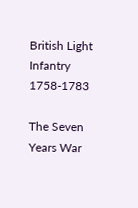British Light Infantry 1758-1783

The Seven Years War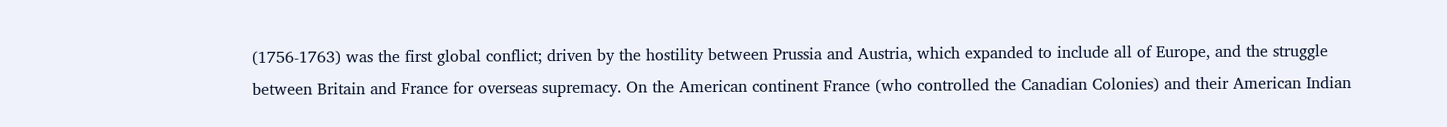(1756-1763) was the first global conflict; driven by the hostility between Prussia and Austria, which expanded to include all of Europe, and the struggle between Britain and France for overseas supremacy. On the American continent France (who controlled the Canadian Colonies) and their American Indian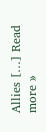Allies […] Read more »